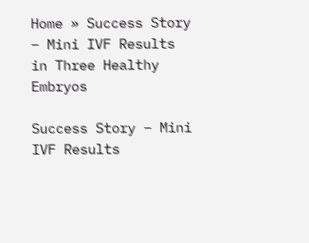Home » Success Story – Mini IVF Results in Three Healthy Embryos

Success Story – Mini IVF Results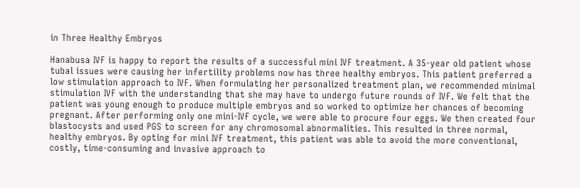in Three Healthy Embryos

Hanabusa IVF is happy to report the results of a successful mini IVF treatment. A 35-year old patient whose tubal issues were causing her infertility problems now has three healthy embryos. This patient preferred a low stimulation approach to IVF. When formulating her personalized treatment plan, we recommended minimal stimulation IVF with the understanding that she may have to undergo future rounds of IVF. We felt that the patient was young enough to produce multiple embryos and so worked to optimize her chances of becoming pregnant. After performing only one mini-IVF cycle, we were able to procure four eggs. We then created four blastocysts and used PGS to screen for any chromosomal abnormalities. This resulted in three normal, healthy embryos. By opting for mini IVF treatment, this patient was able to avoid the more conventional, costly, time-consuming and invasive approach to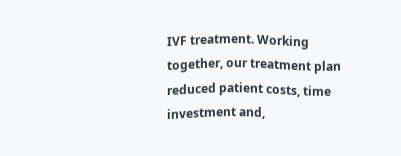IVF treatment. Working together, our treatment plan reduced patient costs, time investment and,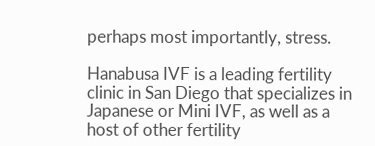perhaps most importantly, stress.

Hanabusa IVF is a leading fertility clinic in San Diego that specializes in Japanese or Mini IVF, as well as a host of other fertility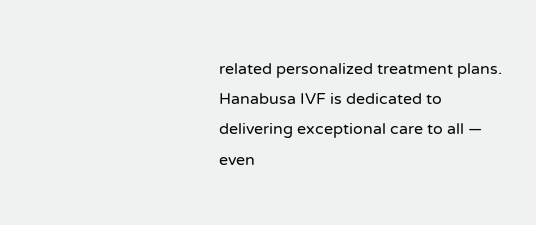related personalized treatment plans. Hanabusa IVF is dedicated to delivering exceptional care to all — even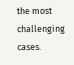the most challenging cases.